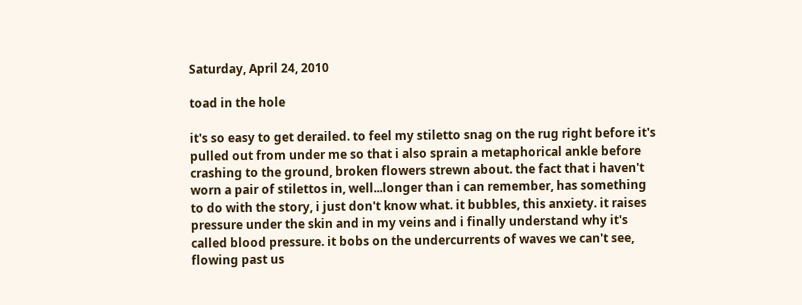Saturday, April 24, 2010

toad in the hole

it's so easy to get derailed. to feel my stiletto snag on the rug right before it's pulled out from under me so that i also sprain a metaphorical ankle before crashing to the ground, broken flowers strewn about. the fact that i haven't worn a pair of stilettos in, well...longer than i can remember, has something to do with the story, i just don't know what. it bubbles, this anxiety. it raises pressure under the skin and in my veins and i finally understand why it's called blood pressure. it bobs on the undercurrents of waves we can't see, flowing past us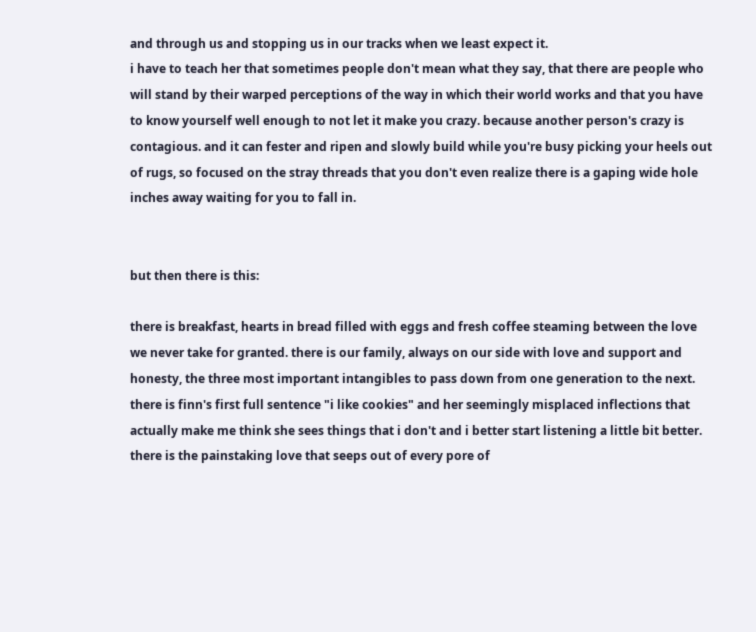and through us and stopping us in our tracks when we least expect it.
i have to teach her that sometimes people don't mean what they say, that there are people who will stand by their warped perceptions of the way in which their world works and that you have to know yourself well enough to not let it make you crazy. because another person's crazy is contagious. and it can fester and ripen and slowly build while you're busy picking your heels out of rugs, so focused on the stray threads that you don't even realize there is a gaping wide hole inches away waiting for you to fall in.


but then there is this:

there is breakfast, hearts in bread filled with eggs and fresh coffee steaming between the love we never take for granted. there is our family, always on our side with love and support and honesty, the three most important intangibles to pass down from one generation to the next. there is finn's first full sentence "i like cookies" and her seemingly misplaced inflections that actually make me think she sees things that i don't and i better start listening a little bit better.
there is the painstaking love that seeps out of every pore of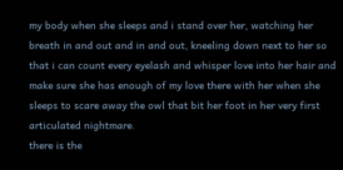my body when she sleeps and i stand over her, watching her breath in and out and in and out, kneeling down next to her so that i can count every eyelash and whisper love into her hair and make sure she has enough of my love there with her when she sleeps to scare away the owl that bit her foot in her very first articulated nightmare.
there is the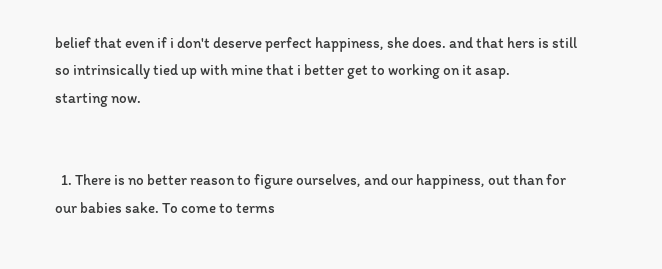belief that even if i don't deserve perfect happiness, she does. and that hers is still so intrinsically tied up with mine that i better get to working on it asap.
starting now.


  1. There is no better reason to figure ourselves, and our happiness, out than for our babies sake. To come to terms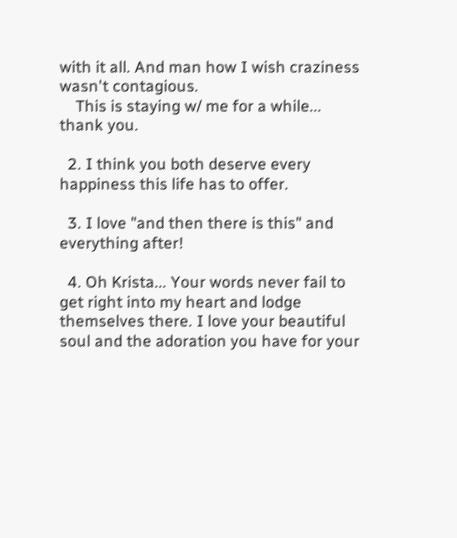with it all. And man how I wish craziness wasn't contagious.
    This is staying w/ me for a while... thank you.

  2. I think you both deserve every happiness this life has to offer.

  3. I love "and then there is this" and everything after!

  4. Oh Krista... Your words never fail to get right into my heart and lodge themselves there. I love your beautiful soul and the adoration you have for your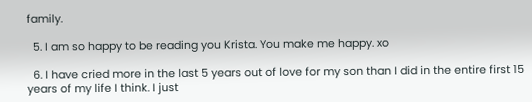family.

  5. I am so happy to be reading you Krista. You make me happy. xo

  6. I have cried more in the last 5 years out of love for my son than I did in the entire first 15 years of my life I think. I just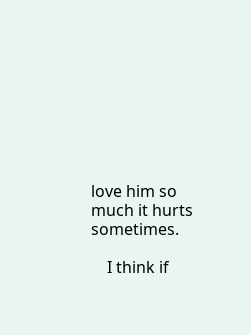love him so much it hurts sometimes.

    I think if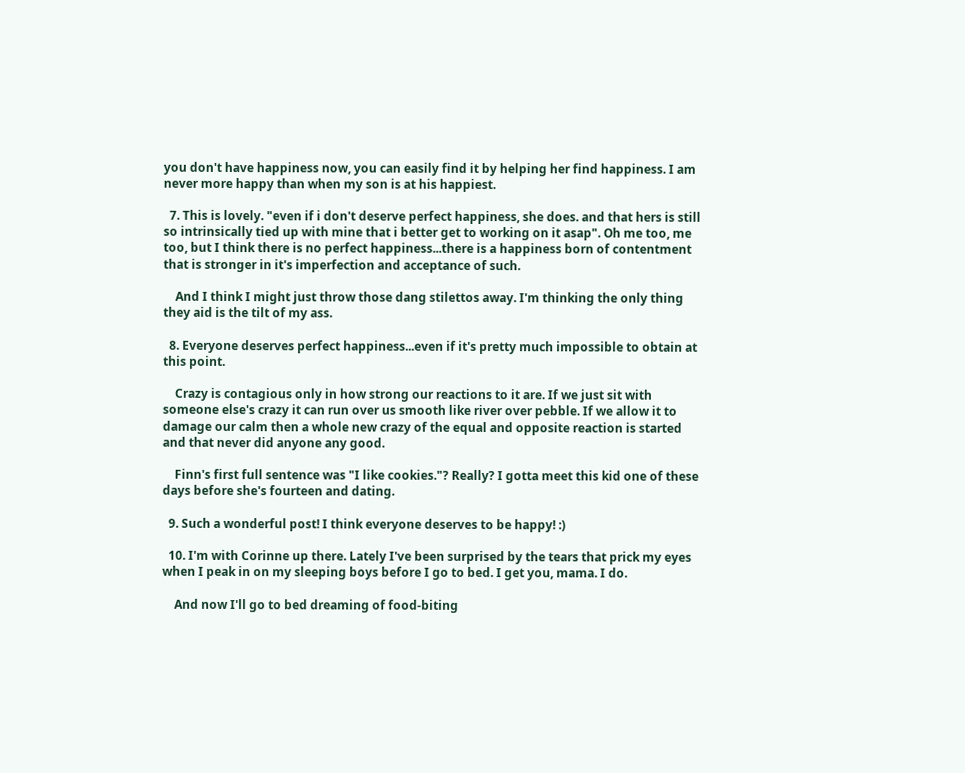you don't have happiness now, you can easily find it by helping her find happiness. I am never more happy than when my son is at his happiest.

  7. This is lovely. "even if i don't deserve perfect happiness, she does. and that hers is still so intrinsically tied up with mine that i better get to working on it asap". Oh me too, me too, but I think there is no perfect happiness...there is a happiness born of contentment that is stronger in it's imperfection and acceptance of such.

    And I think I might just throw those dang stilettos away. I'm thinking the only thing they aid is the tilt of my ass.

  8. Everyone deserves perfect happiness...even if it's pretty much impossible to obtain at this point.

    Crazy is contagious only in how strong our reactions to it are. If we just sit with someone else's crazy it can run over us smooth like river over pebble. If we allow it to damage our calm then a whole new crazy of the equal and opposite reaction is started and that never did anyone any good.

    Finn's first full sentence was "I like cookies."? Really? I gotta meet this kid one of these days before she's fourteen and dating.

  9. Such a wonderful post! I think everyone deserves to be happy! :)

  10. I'm with Corinne up there. Lately I've been surprised by the tears that prick my eyes when I peak in on my sleeping boys before I go to bed. I get you, mama. I do.

    And now I'll go to bed dreaming of food-biting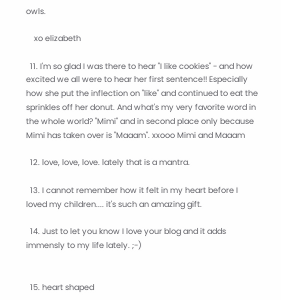owls.

    xo elizabeth

  11. I'm so glad I was there to hear "I like cookies" - and how excited we all were to hear her first sentence!! Especially how she put the inflection on "like" and continued to eat the sprinkles off her donut. And what's my very favorite word in the whole world? "Mimi" and in second place only because Mimi has taken over is "Maaam". xxooo Mimi and Maaam

  12. love, love, love. lately that is a mantra.

  13. I cannot remember how it felt in my heart before I loved my children.... it's such an amazing gift.

  14. Just to let you know I love your blog and it adds immensly to my life lately. ;-)


  15. heart shaped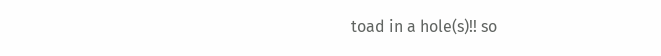toad in a hole(s)!! so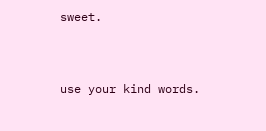sweet.


use your kind words.